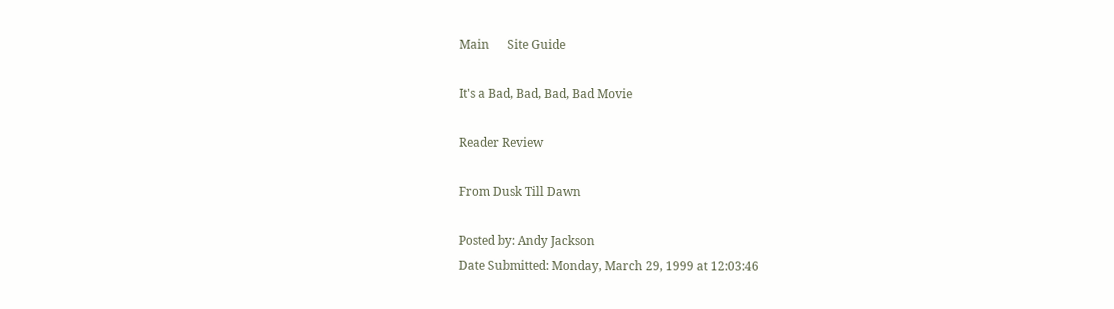Main      Site Guide

It's a Bad, Bad, Bad, Bad Movie

Reader Review

From Dusk Till Dawn

Posted by: Andy Jackson
Date Submitted: Monday, March 29, 1999 at 12:03:46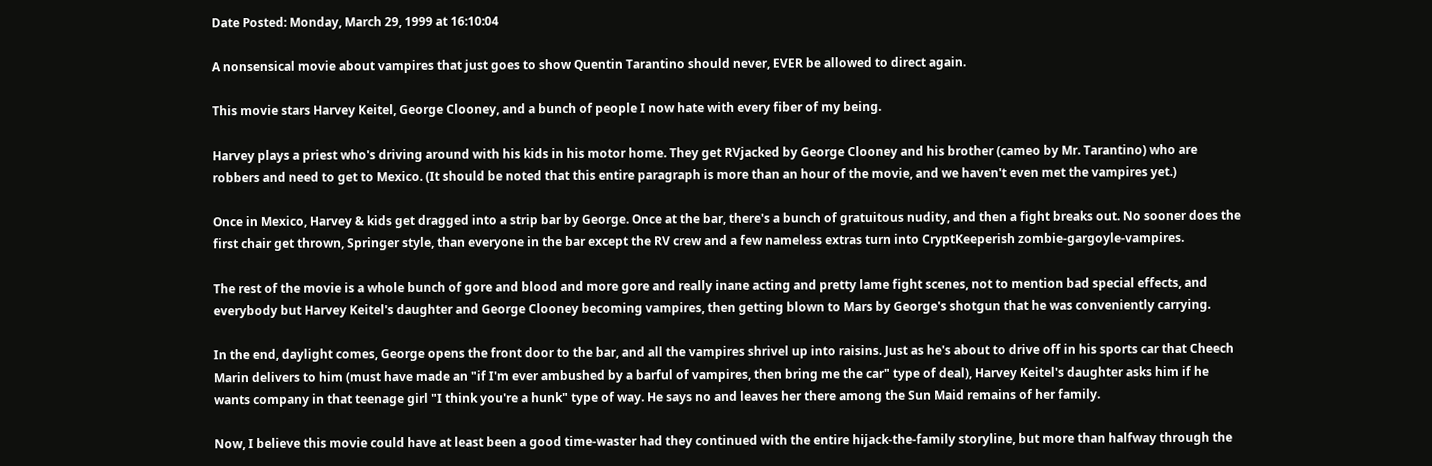Date Posted: Monday, March 29, 1999 at 16:10:04

A nonsensical movie about vampires that just goes to show Quentin Tarantino should never, EVER be allowed to direct again.

This movie stars Harvey Keitel, George Clooney, and a bunch of people I now hate with every fiber of my being.

Harvey plays a priest who's driving around with his kids in his motor home. They get RVjacked by George Clooney and his brother (cameo by Mr. Tarantino) who are robbers and need to get to Mexico. (It should be noted that this entire paragraph is more than an hour of the movie, and we haven't even met the vampires yet.)

Once in Mexico, Harvey & kids get dragged into a strip bar by George. Once at the bar, there's a bunch of gratuitous nudity, and then a fight breaks out. No sooner does the first chair get thrown, Springer style, than everyone in the bar except the RV crew and a few nameless extras turn into CryptKeeperish zombie-gargoyle-vampires.

The rest of the movie is a whole bunch of gore and blood and more gore and really inane acting and pretty lame fight scenes, not to mention bad special effects, and everybody but Harvey Keitel's daughter and George Clooney becoming vampires, then getting blown to Mars by George's shotgun that he was conveniently carrying.

In the end, daylight comes, George opens the front door to the bar, and all the vampires shrivel up into raisins. Just as he's about to drive off in his sports car that Cheech Marin delivers to him (must have made an "if I'm ever ambushed by a barful of vampires, then bring me the car" type of deal), Harvey Keitel's daughter asks him if he wants company in that teenage girl "I think you're a hunk" type of way. He says no and leaves her there among the Sun Maid remains of her family.

Now, I believe this movie could have at least been a good time-waster had they continued with the entire hijack-the-family storyline, but more than halfway through the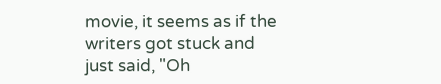movie, it seems as if the writers got stuck and just said, "Oh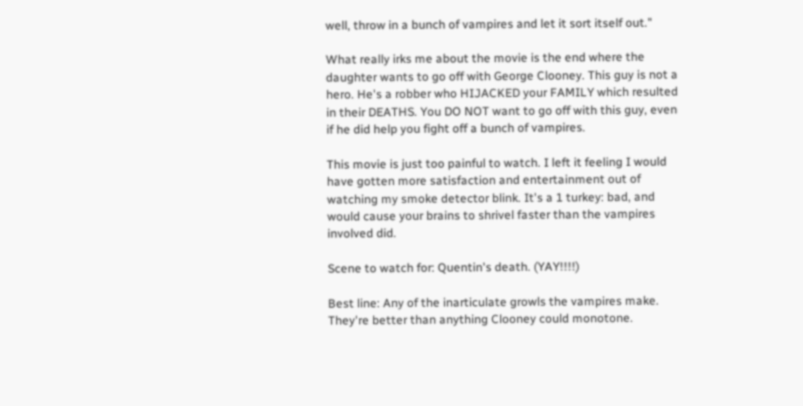well, throw in a bunch of vampires and let it sort itself out."

What really irks me about the movie is the end where the daughter wants to go off with George Clooney. This guy is not a hero. He's a robber who HIJACKED your FAMILY which resulted in their DEATHS. You DO NOT want to go off with this guy, even if he did help you fight off a bunch of vampires.

This movie is just too painful to watch. I left it feeling I would have gotten more satisfaction and entertainment out of watching my smoke detector blink. It's a 1 turkey: bad, and would cause your brains to shrivel faster than the vampires involved did.

Scene to watch for: Quentin's death. (YAY!!!!)

Best line: Any of the inarticulate growls the vampires make. They're better than anything Clooney could monotone.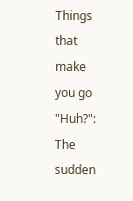Things that make you go "Huh?": The sudden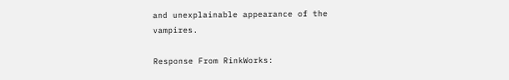and unexplainable appearance of the vampires.

Response From RinkWorks: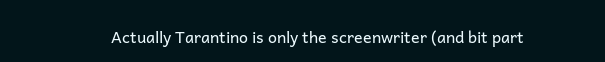Actually Tarantino is only the screenwriter (and bit part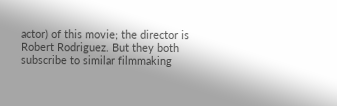actor) of this movie; the director is Robert Rodriguez. But they both subscribe to similar filmmaking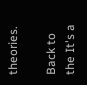theories.

Back to the It's a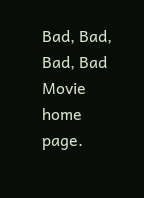Bad, Bad, Bad, Bad Movie home page.